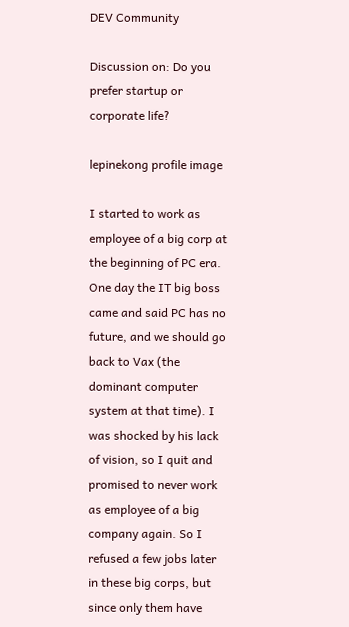DEV Community

Discussion on: Do you prefer startup or corporate life?

lepinekong profile image

I started to work as employee of a big corp at the beginning of PC era. One day the IT big boss came and said PC has no future, and we should go back to Vax (the dominant computer system at that time). I was shocked by his lack of vision, so I quit and promised to never work as employee of a big company again. So I refused a few jobs later in these big corps, but since only them have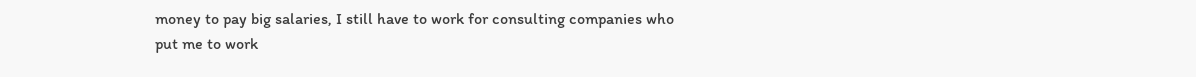money to pay big salaries, I still have to work for consulting companies who put me to work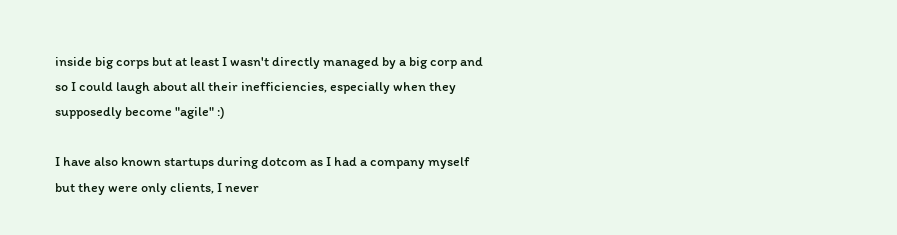inside big corps but at least I wasn't directly managed by a big corp and so I could laugh about all their inefficiencies, especially when they supposedly become "agile" :)

I have also known startups during dotcom as I had a company myself but they were only clients, I never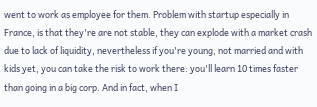went to work as employee for them. Problem with startup especially in France, is that they're are not stable, they can explode with a market crash due to lack of liquidity, nevertheless if you're young, not married and with kids yet, you can take the risk to work there: you'll learn 10 times faster than going in a big corp. And in fact, when I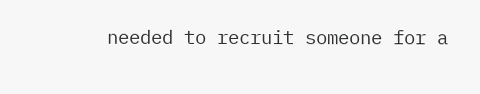needed to recruit someone for a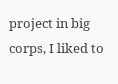project in big corps, I liked to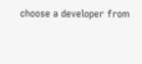choose a developer from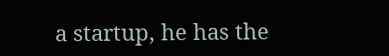a startup, he has the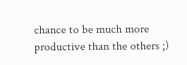chance to be much more productive than the others ;)